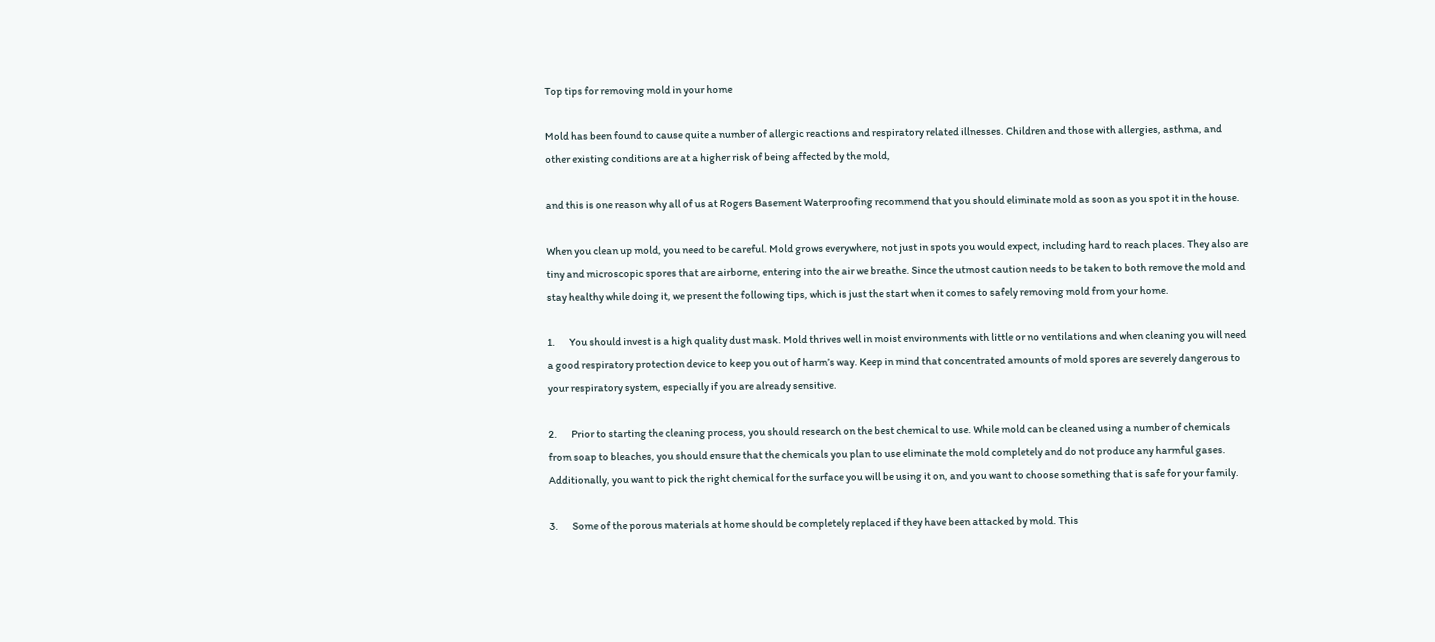Top tips for removing mold in your home

Mold has been found to cause quite a number of allergic reactions and respiratory related illnesses. Children and those with allergies, asthma, and other existing conditions are at a higher risk of being affected by the mold,

and this is one reason why all of us at Rogers Basement Waterproofing recommend that you should eliminate mold as soon as you spot it in the house.

When you clean up mold, you need to be careful. Mold grows everywhere, not just in spots you would expect, including hard to reach places. They also are tiny and microscopic spores that are airborne, entering into the air we breathe. Since the utmost caution needs to be taken to both remove the mold and stay healthy while doing it, we present the following tips, which is just the start when it comes to safely removing mold from your home.

1.       You should invest is a high quality dust mask. Mold thrives well in moist environments with little or no ventilations and when cleaning you will need a good respiratory protection device to keep you out of harm’s way. Keep in mind that concentrated amounts of mold spores are severely dangerous to your respiratory system, especially if you are already sensitive.

2.       Prior to starting the cleaning process, you should research on the best chemical to use. While mold can be cleaned using a number of chemicals from soap to bleaches, you should ensure that the chemicals you plan to use eliminate the mold completely and do not produce any harmful gases. Additionally, you want to pick the right chemical for the surface you will be using it on, and you want to choose something that is safe for your family.

3.       Some of the porous materials at home should be completely replaced if they have been attacked by mold. This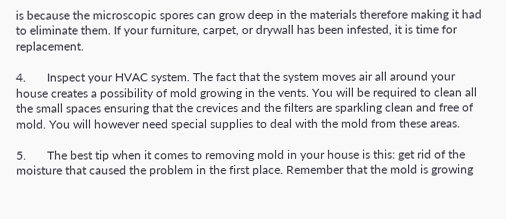is because the microscopic spores can grow deep in the materials therefore making it had to eliminate them. If your furniture, carpet, or drywall has been infested, it is time for replacement.

4.       Inspect your HVAC system. The fact that the system moves air all around your house creates a possibility of mold growing in the vents. You will be required to clean all the small spaces ensuring that the crevices and the filters are sparkling clean and free of mold. You will however need special supplies to deal with the mold from these areas.

5.       The best tip when it comes to removing mold in your house is this: get rid of the moisture that caused the problem in the first place. Remember that the mold is growing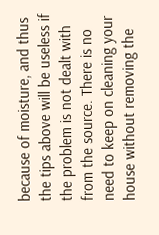because of moisture, and thus the tips above will be useless if the problem is not dealt with from the source. There is no need to keep on cleaning your house without removing the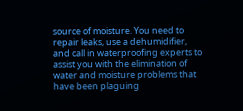source of moisture. You need to repair leaks, use a dehumidifier, and call in waterproofing experts to assist you with the elimination of water and moisture problems that have been plaguing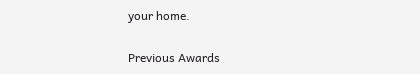your home.

Previous Awards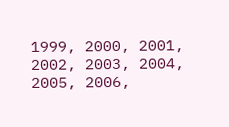1999, 2000, 2001, 2002, 2003, 2004, 2005, 2006,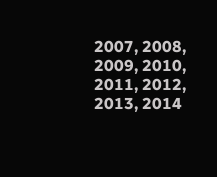2007, 2008, 2009, 2010, 2011, 2012, 2013, 2014